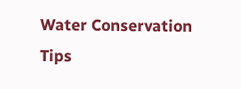Water Conservation Tips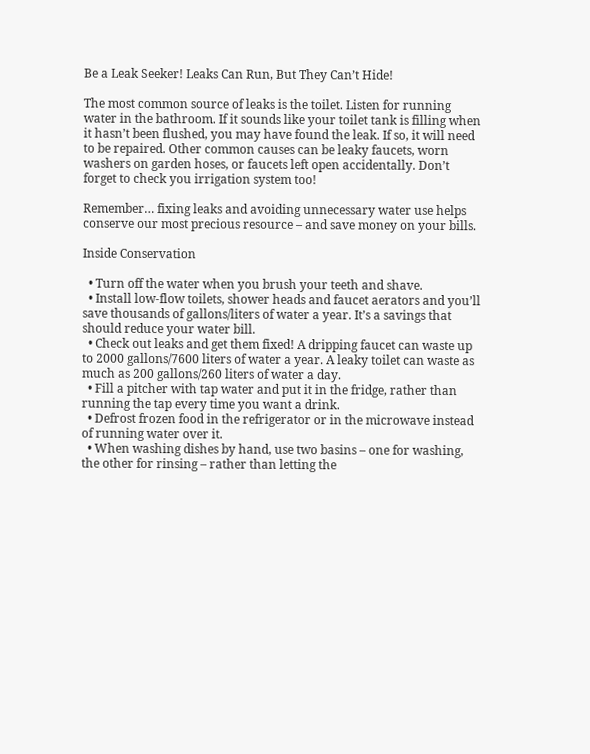Be a Leak Seeker! Leaks Can Run, But They Can’t Hide!

The most common source of leaks is the toilet. Listen for running water in the bathroom. If it sounds like your toilet tank is filling when it hasn’t been flushed, you may have found the leak. If so, it will need to be repaired. Other common causes can be leaky faucets, worn washers on garden hoses, or faucets left open accidentally. Don’t forget to check you irrigation system too!

Remember… fixing leaks and avoiding unnecessary water use helps conserve our most precious resource – and save money on your bills.

Inside Conservation

  • Turn off the water when you brush your teeth and shave.
  • Install low-flow toilets, shower heads and faucet aerators and you’ll save thousands of gallons/liters of water a year. It’s a savings that should reduce your water bill.
  • Check out leaks and get them fixed! A dripping faucet can waste up to 2000 gallons/7600 liters of water a year. A leaky toilet can waste as much as 200 gallons/260 liters of water a day.
  • Fill a pitcher with tap water and put it in the fridge, rather than running the tap every time you want a drink.
  • Defrost frozen food in the refrigerator or in the microwave instead of running water over it.
  • When washing dishes by hand, use two basins – one for washing, the other for rinsing – rather than letting the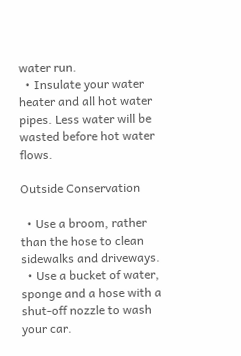water run.
  • Insulate your water heater and all hot water pipes. Less water will be wasted before hot water flows.

Outside Conservation

  • Use a broom, rather than the hose to clean sidewalks and driveways.
  • Use a bucket of water, sponge and a hose with a shut-off nozzle to wash your car.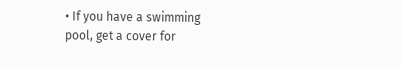• If you have a swimming pool, get a cover for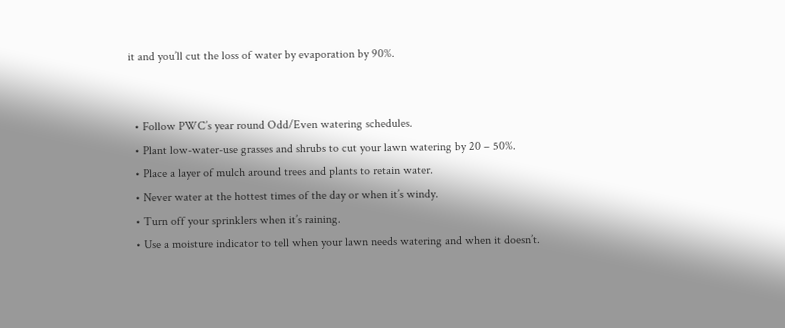it and you’ll cut the loss of water by evaporation by 90%.


  • Follow PWC’s year round Odd/Even watering schedules.
  • Plant low-water-use grasses and shrubs to cut your lawn watering by 20 – 50%.
  • Place a layer of mulch around trees and plants to retain water.
  • Never water at the hottest times of the day or when it’s windy.
  • Turn off your sprinklers when it’s raining.
  • Use a moisture indicator to tell when your lawn needs watering and when it doesn’t.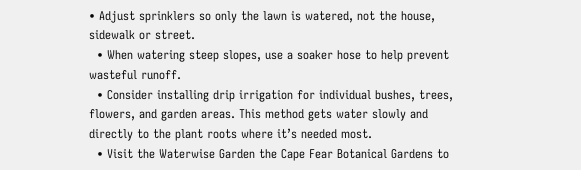• Adjust sprinklers so only the lawn is watered, not the house, sidewalk or street.
  • When watering steep slopes, use a soaker hose to help prevent wasteful runoff.
  • Consider installing drip irrigation for individual bushes, trees, flowers, and garden areas. This method gets water slowly and directly to the plant roots where it’s needed most.
  • Visit the Waterwise Garden the Cape Fear Botanical Gardens to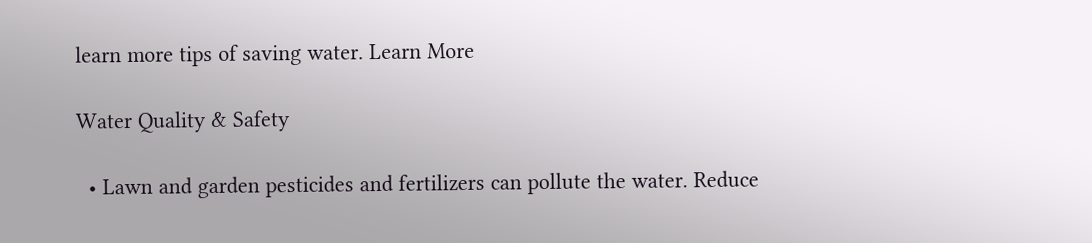learn more tips of saving water. Learn More

Water Quality & Safety

  • Lawn and garden pesticides and fertilizers can pollute the water. Reduce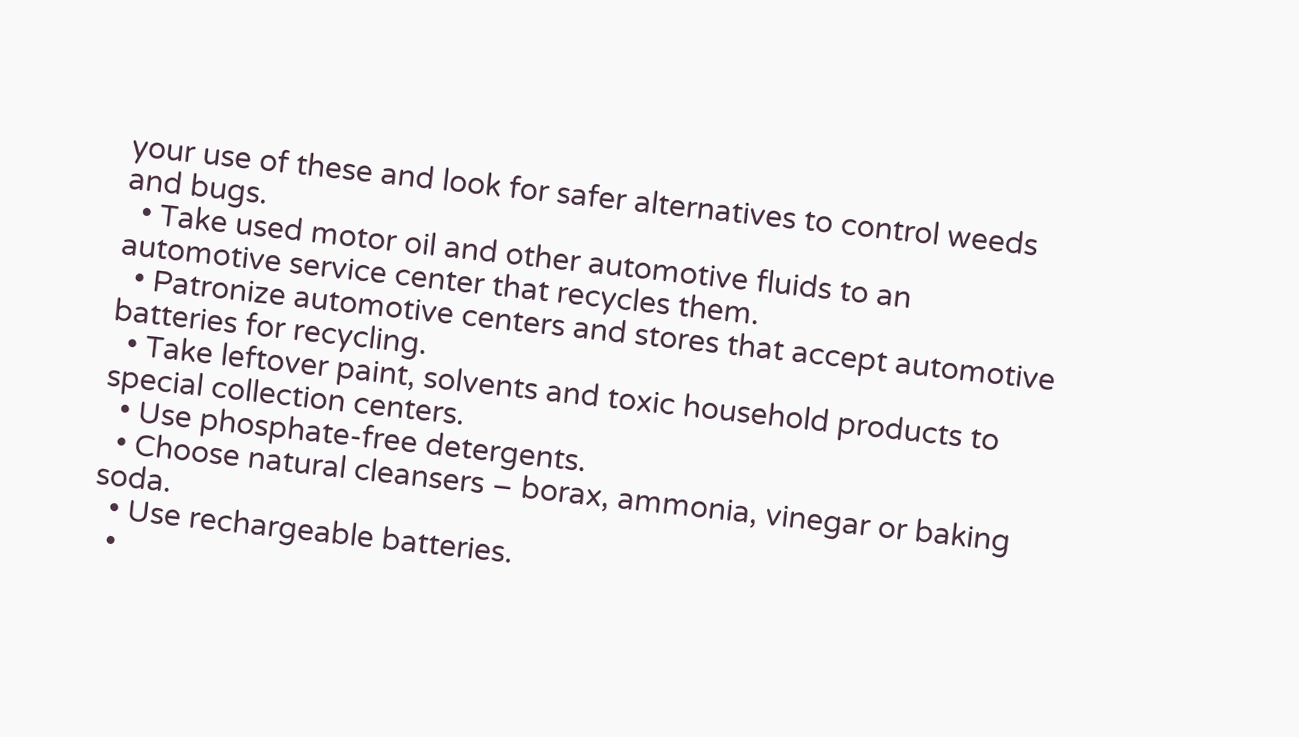your use of these and look for safer alternatives to control weeds and bugs.
  • Take used motor oil and other automotive fluids to an automotive service center that recycles them.
  • Patronize automotive centers and stores that accept automotive batteries for recycling.
  • Take leftover paint, solvents and toxic household products to special collection centers.
  • Use phosphate-free detergents.
  • Choose natural cleansers – borax, ammonia, vinegar or baking soda.
  • Use rechargeable batteries.
  •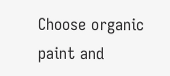Choose organic paint and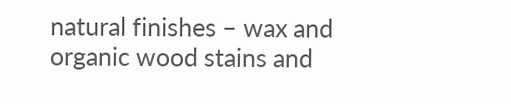natural finishes – wax and organic wood stains and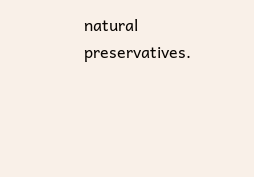natural preservatives.